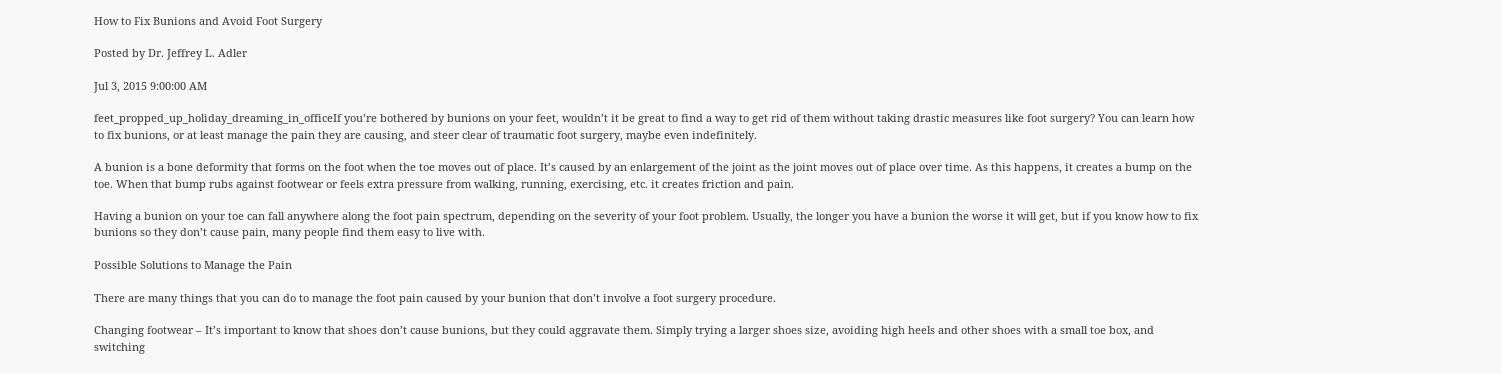How to Fix Bunions and Avoid Foot Surgery

Posted by Dr. Jeffrey L. Adler

Jul 3, 2015 9:00:00 AM

feet_propped_up_holiday_dreaming_in_officeIf you’re bothered by bunions on your feet, wouldn’t it be great to find a way to get rid of them without taking drastic measures like foot surgery? You can learn how to fix bunions, or at least manage the pain they are causing, and steer clear of traumatic foot surgery, maybe even indefinitely.

A bunion is a bone deformity that forms on the foot when the toe moves out of place. It’s caused by an enlargement of the joint as the joint moves out of place over time. As this happens, it creates a bump on the toe. When that bump rubs against footwear or feels extra pressure from walking, running, exercising, etc. it creates friction and pain.

Having a bunion on your toe can fall anywhere along the foot pain spectrum, depending on the severity of your foot problem. Usually, the longer you have a bunion the worse it will get, but if you know how to fix bunions so they don’t cause pain, many people find them easy to live with.

Possible Solutions to Manage the Pain

There are many things that you can do to manage the foot pain caused by your bunion that don’t involve a foot surgery procedure.

Changing footwear – It’s important to know that shoes don’t cause bunions, but they could aggravate them. Simply trying a larger shoes size, avoiding high heels and other shoes with a small toe box, and switching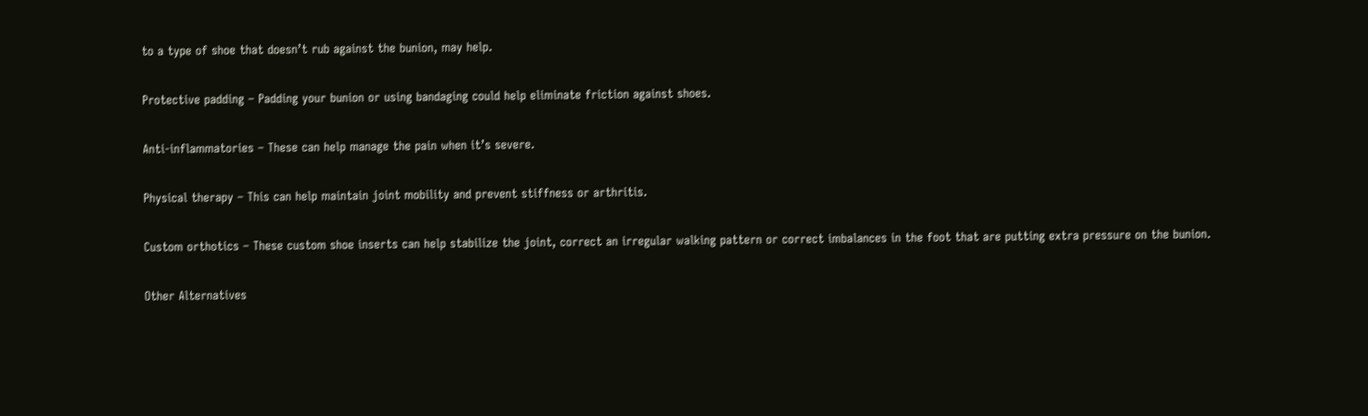to a type of shoe that doesn’t rub against the bunion, may help.

Protective padding – Padding your bunion or using bandaging could help eliminate friction against shoes.

Anti-inflammatories – These can help manage the pain when it’s severe.

Physical therapy – This can help maintain joint mobility and prevent stiffness or arthritis.

Custom orthotics – These custom shoe inserts can help stabilize the joint, correct an irregular walking pattern or correct imbalances in the foot that are putting extra pressure on the bunion.

Other Alternatives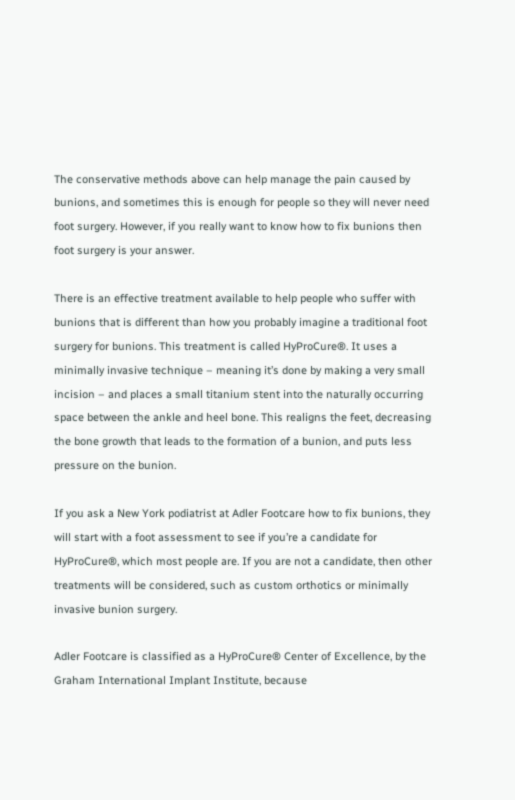The conservative methods above can help manage the pain caused by bunions, and sometimes this is enough for people so they will never need foot surgery. However, if you really want to know how to fix bunions then foot surgery is your answer.

There is an effective treatment available to help people who suffer with bunions that is different than how you probably imagine a traditional foot surgery for bunions. This treatment is called HyProCure®. It uses a minimally invasive technique – meaning it’s done by making a very small incision – and places a small titanium stent into the naturally occurring space between the ankle and heel bone. This realigns the feet, decreasing the bone growth that leads to the formation of a bunion, and puts less pressure on the bunion.

If you ask a New York podiatrist at Adler Footcare how to fix bunions, they will start with a foot assessment to see if you’re a candidate for HyProCure®, which most people are. If you are not a candidate, then other treatments will be considered, such as custom orthotics or minimally invasive bunion surgery.

Adler Footcare is classified as a HyProCure® Center of Excellence, by the Graham International Implant Institute, because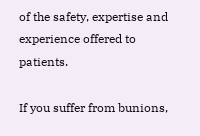of the safety, expertise and experience offered to patients.

If you suffer from bunions,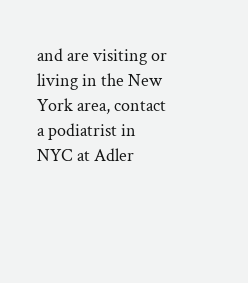and are visiting or living in the New York area, contact a podiatrist in NYC at Adler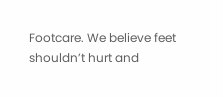Footcare. We believe feet shouldn’t hurt and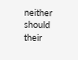neither should their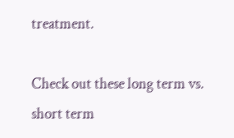treatment.

Check out these long term vs. short term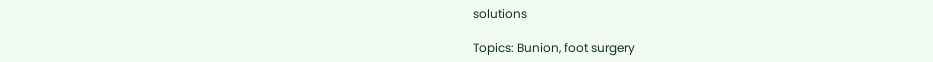solutions

Topics: Bunion, foot surgery